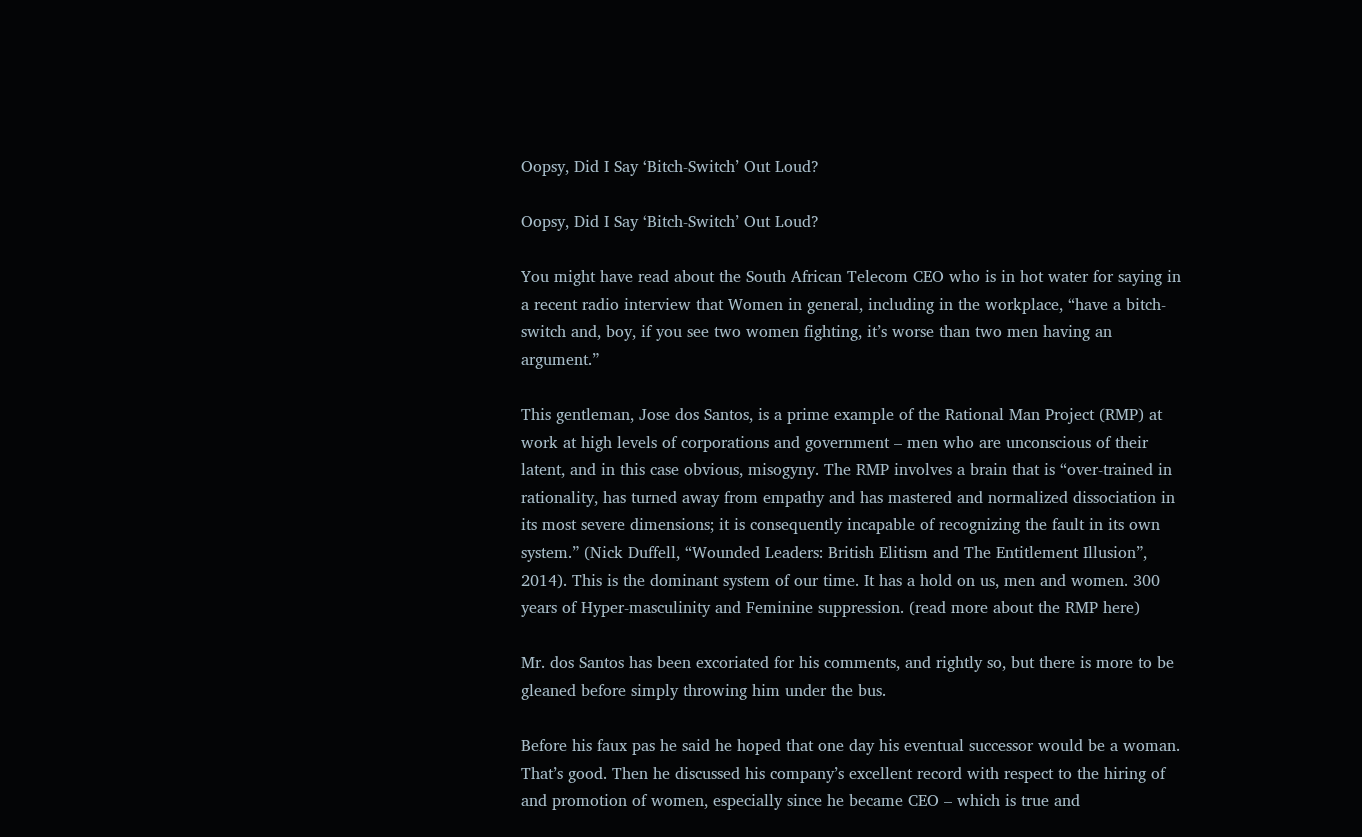Oopsy, Did I Say ‘Bitch-Switch’ Out Loud?

Oopsy, Did I Say ‘Bitch-Switch’ Out Loud?

You might have read about the South African Telecom CEO who is in hot water for saying in a recent radio interview that Women in general, including in the workplace, “have a bitch-switch and, boy, if you see two women fighting, it’s worse than two men having an argument.”

This gentleman, Jose dos Santos, is a prime example of the Rational Man Project (RMP) at work at high levels of corporations and government – men who are unconscious of their latent, and in this case obvious, misogyny. The RMP involves a brain that is “over-trained in rationality, has turned away from empathy and has mastered and normalized dissociation in its most severe dimensions; it is consequently incapable of recognizing the fault in its own system.” (Nick Duffell, “Wounded Leaders: British Elitism and The Entitlement Illusion”, 2014). This is the dominant system of our time. It has a hold on us, men and women. 300 years of Hyper-masculinity and Feminine suppression. (read more about the RMP here)

Mr. dos Santos has been excoriated for his comments, and rightly so, but there is more to be gleaned before simply throwing him under the bus.

Before his faux pas he said he hoped that one day his eventual successor would be a woman. That’s good. Then he discussed his company’s excellent record with respect to the hiring of and promotion of women, especially since he became CEO – which is true and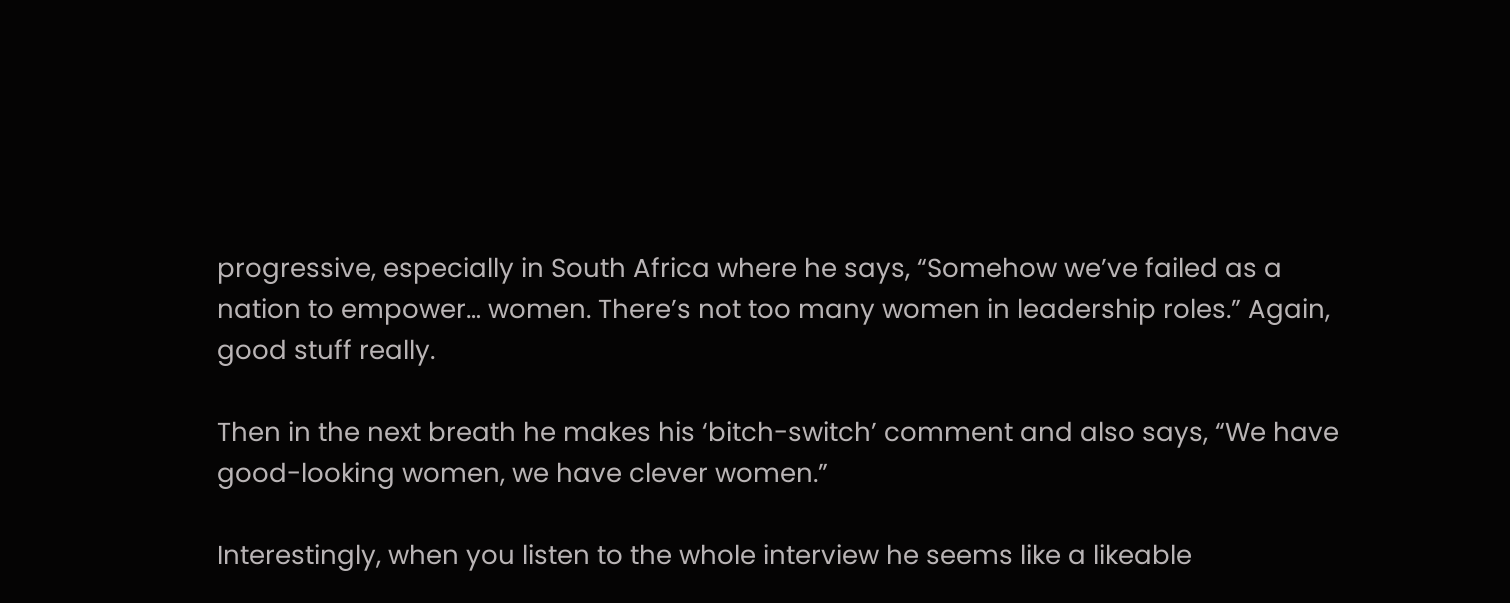progressive, especially in South Africa where he says, “Somehow we’ve failed as a nation to empower… women. There’s not too many women in leadership roles.” Again, good stuff really.

Then in the next breath he makes his ‘bitch-switch’ comment and also says, “We have good-looking women, we have clever women.”

Interestingly, when you listen to the whole interview he seems like a likeable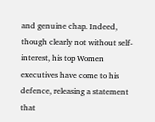and genuine chap. Indeed, though clearly not without self-interest, his top Women executives have come to his defence, releasing a statement that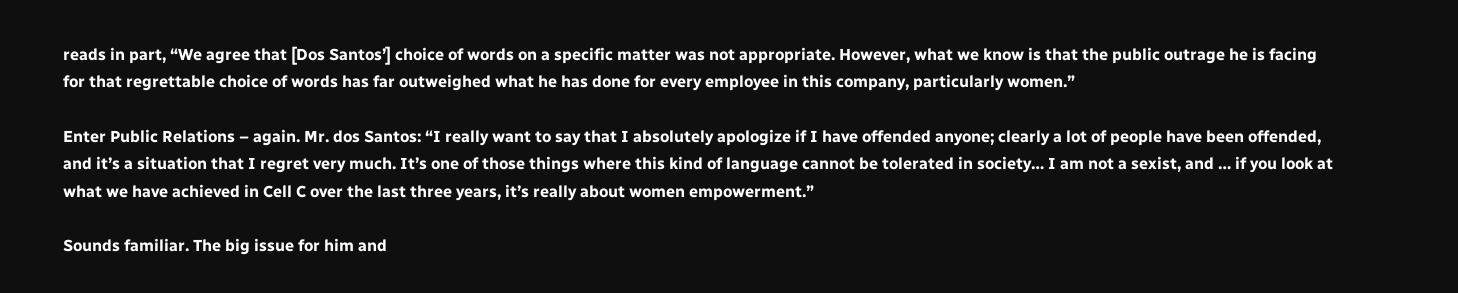reads in part, “We agree that [Dos Santos’] choice of words on a specific matter was not appropriate. However, what we know is that the public outrage he is facing for that regrettable choice of words has far outweighed what he has done for every employee in this company, particularly women.”

Enter Public Relations – again. Mr. dos Santos: “I really want to say that I absolutely apologize if I have offended anyone; clearly a lot of people have been offended, and it’s a situation that I regret very much. It’s one of those things where this kind of language cannot be tolerated in society… I am not a sexist, and … if you look at what we have achieved in Cell C over the last three years, it’s really about women empowerment.”

Sounds familiar. The big issue for him and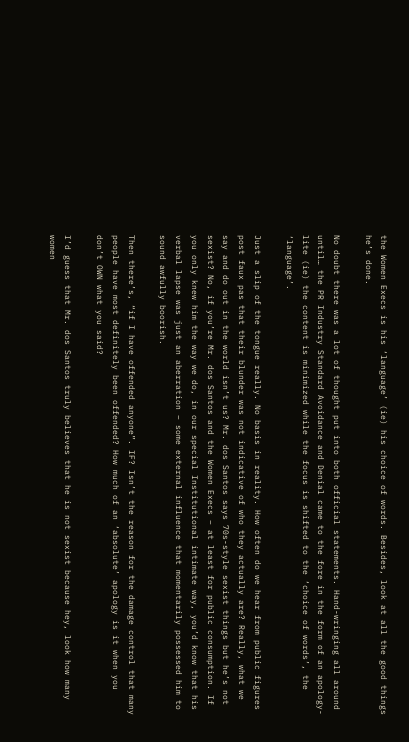the Women Execs is his ‘language’ (ie) his choice of words. Besides, look at all the good things he’s done.

No doubt there was a lot of thought put into both official statements. Hand-wringing all around until… the PR Industry Standard Avoidance and Denial came to the fore in the form of an apology-lite (ie) the content is minimized while the focus is shifted to the ‘choice of words’, the ‘language’.

Just a slip of the tongue really. No basis in reality. How often do we hear from public figures post faux pas that their blunder was not indicative of who they actually are? Really, what we say and do out in the world isn’t us? Mr. dos Santos says 70s-style sexist things but he’s not sexist? No, if you’re Mr. dos Santos and the Women Execs – at least for public consumption. If you only knew him the way we do, in our special Institutional intimate way, you’d know that his verbal lapse was just an aberration – some external influence that momentarily possessed him to sound awfully boorish.

Then there’s, “if I have offended anyone”. IF? Isn’t the reason for the damage control that many people have most definitely been offended? How much of an ‘absolute’ apology is it when you don’t OWN what you said?

I’d guess that Mr. dos Santos truly believes that he is not sexist because hey, look how many women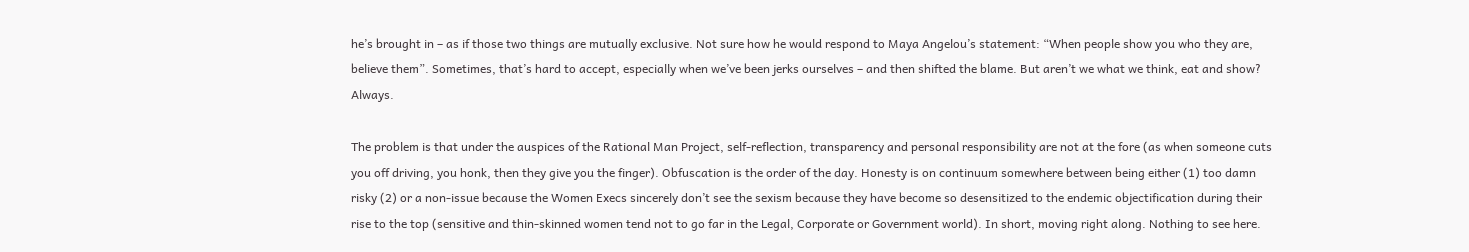he’s brought in – as if those two things are mutually exclusive. Not sure how he would respond to Maya Angelou’s statement: “When people show you who they are, believe them”. Sometimes, that’s hard to accept, especially when we’ve been jerks ourselves – and then shifted the blame. But aren’t we what we think, eat and show? Always.

The problem is that under the auspices of the Rational Man Project, self-reflection, transparency and personal responsibility are not at the fore (as when someone cuts you off driving, you honk, then they give you the finger). Obfuscation is the order of the day. Honesty is on continuum somewhere between being either (1) too damn risky (2) or a non-issue because the Women Execs sincerely don’t see the sexism because they have become so desensitized to the endemic objectification during their rise to the top (sensitive and thin-skinned women tend not to go far in the Legal, Corporate or Government world). In short, moving right along. Nothing to see here.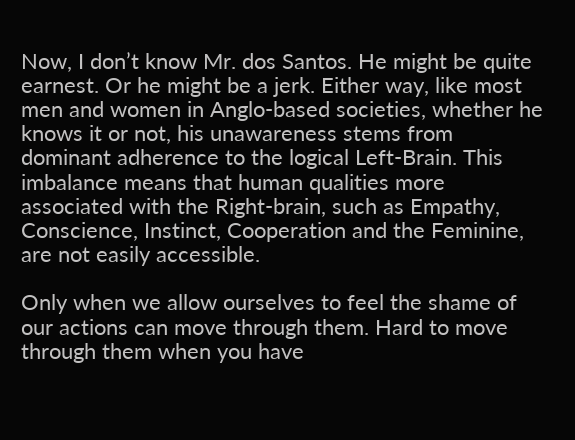Now, I don’t know Mr. dos Santos. He might be quite earnest. Or he might be a jerk. Either way, like most men and women in Anglo-based societies, whether he knows it or not, his unawareness stems from dominant adherence to the logical Left-Brain. This imbalance means that human qualities more associated with the Right-brain, such as Empathy, Conscience, Instinct, Cooperation and the Feminine, are not easily accessible.

Only when we allow ourselves to feel the shame of our actions can move through them. Hard to move through them when you have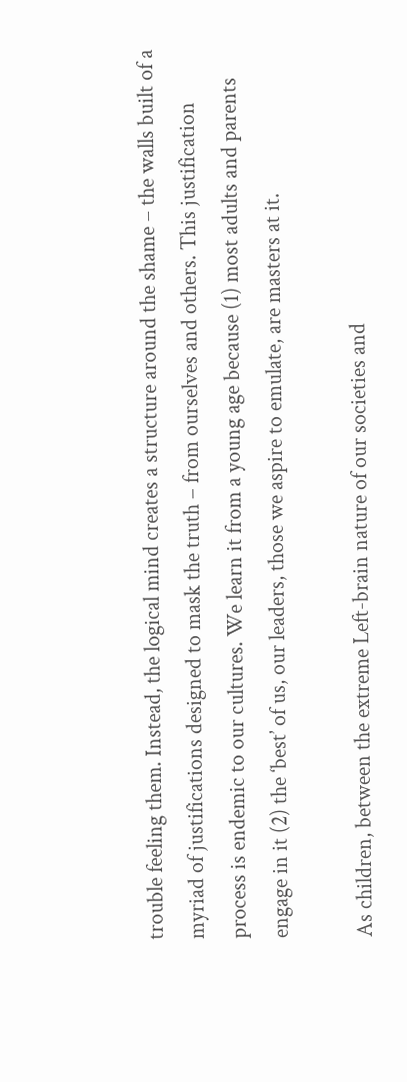trouble feeling them. Instead, the logical mind creates a structure around the shame – the walls built of a myriad of justifications designed to mask the truth – from ourselves and others. This justification process is endemic to our cultures. We learn it from a young age because (1) most adults and parents engage in it (2) the ‘best’ of us, our leaders, those we aspire to emulate, are masters at it.

As children, between the extreme Left-brain nature of our societies and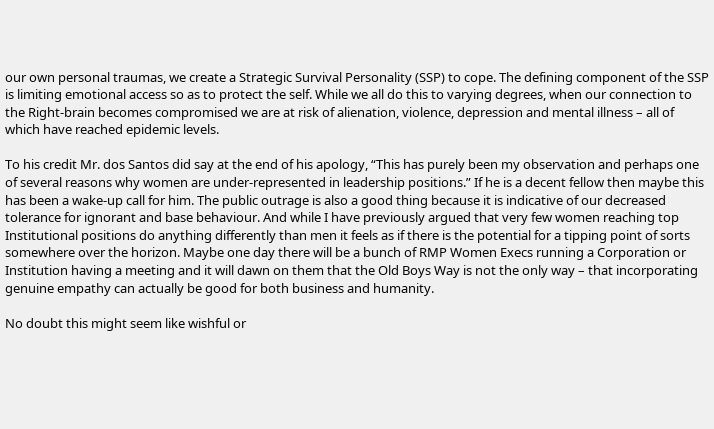our own personal traumas, we create a Strategic Survival Personality (SSP) to cope. The defining component of the SSP is limiting emotional access so as to protect the self. While we all do this to varying degrees, when our connection to the Right-brain becomes compromised we are at risk of alienation, violence, depression and mental illness – all of which have reached epidemic levels.

To his credit Mr. dos Santos did say at the end of his apology, “This has purely been my observation and perhaps one of several reasons why women are under-represented in leadership positions.” If he is a decent fellow then maybe this has been a wake-up call for him. The public outrage is also a good thing because it is indicative of our decreased tolerance for ignorant and base behaviour. And while I have previously argued that very few women reaching top Institutional positions do anything differently than men it feels as if there is the potential for a tipping point of sorts somewhere over the horizon. Maybe one day there will be a bunch of RMP Women Execs running a Corporation or Institution having a meeting and it will dawn on them that the Old Boys Way is not the only way – that incorporating genuine empathy can actually be good for both business and humanity.

No doubt this might seem like wishful or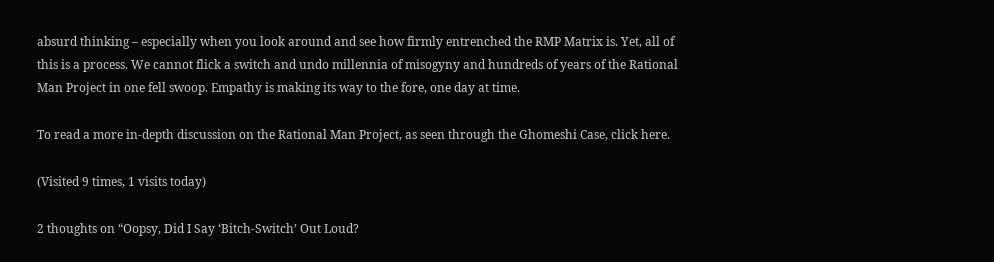absurd thinking – especially when you look around and see how firmly entrenched the RMP Matrix is. Yet, all of this is a process. We cannot flick a switch and undo millennia of misogyny and hundreds of years of the Rational Man Project in one fell swoop. Empathy is making its way to the fore, one day at time.

To read a more in-depth discussion on the Rational Man Project, as seen through the Ghomeshi Case, click here.

(Visited 9 times, 1 visits today)

2 thoughts on “Oopsy, Did I Say ‘Bitch-Switch’ Out Loud?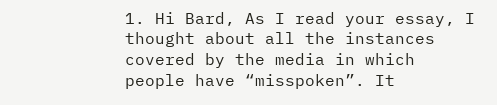1. Hi Bard, As I read your essay, I thought about all the instances covered by the media in which people have “misspoken”. It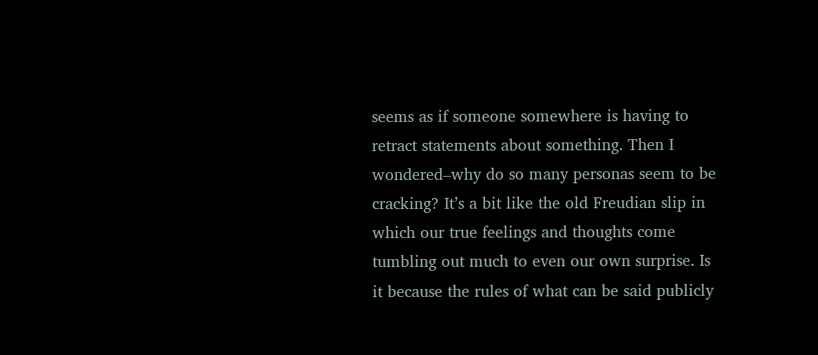seems as if someone somewhere is having to retract statements about something. Then I wondered–why do so many personas seem to be cracking? It’s a bit like the old Freudian slip in which our true feelings and thoughts come tumbling out much to even our own surprise. Is it because the rules of what can be said publicly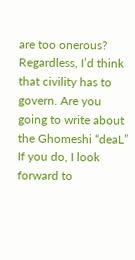are too onerous? Regardless, I’d think that civility has to govern. Are you going to write about the Ghomeshi “deaL” If you do, I look forward to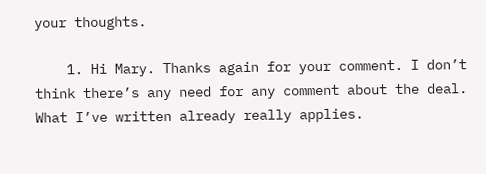your thoughts.

    1. Hi Mary. Thanks again for your comment. I don’t think there’s any need for any comment about the deal. What I’ve written already really applies.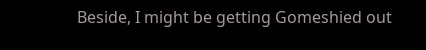Beside, I might be getting Gomeshied out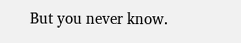But you never know.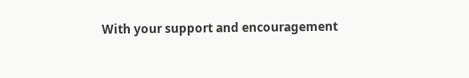With your support and encouragement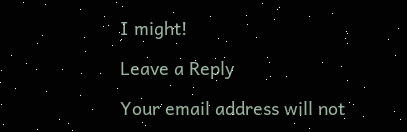I might!

Leave a Reply

Your email address will not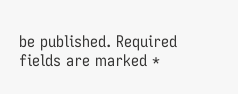be published. Required fields are marked *